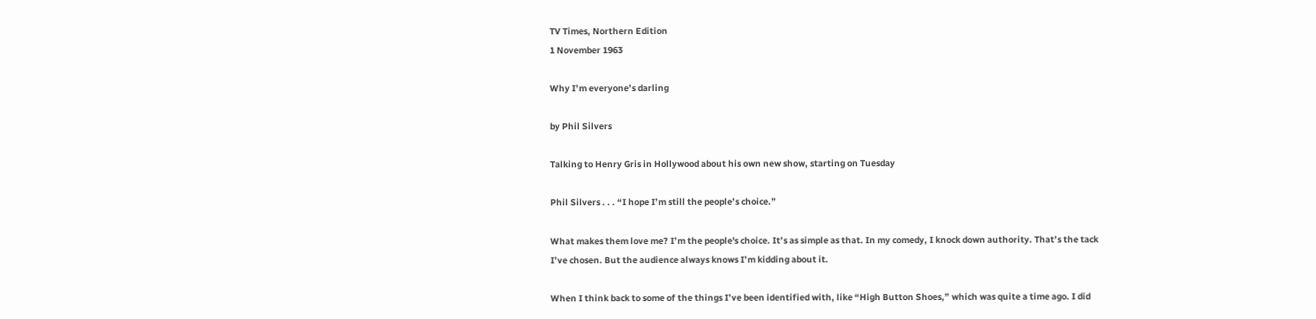TV Times, Northern Edition
1 November 1963

Why I’m everyone’s darling

by Phil Silvers

Talking to Henry Gris in Hollywood about his own new show, starting on Tuesday

Phil Silvers . . . “I hope I’m still the people’s choice.”

What makes them love me? I’m the people's choice. It’s as simple as that. In my comedy, I knock down authority. That’s the tack I’ve chosen. But the audience always knows I’m kidding about it.

When I think back to some of the things I’ve been identified with, like “High Button Shoes,” which was quite a time ago. I did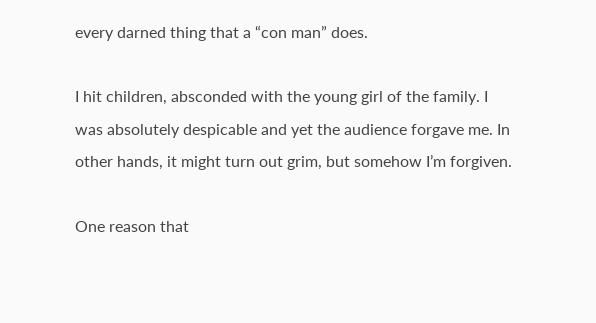every darned thing that a “con man” does.

I hit children, absconded with the young girl of the family. I was absolutely despicable and yet the audience forgave me. In other hands, it might turn out grim, but somehow I’m forgiven.

One reason that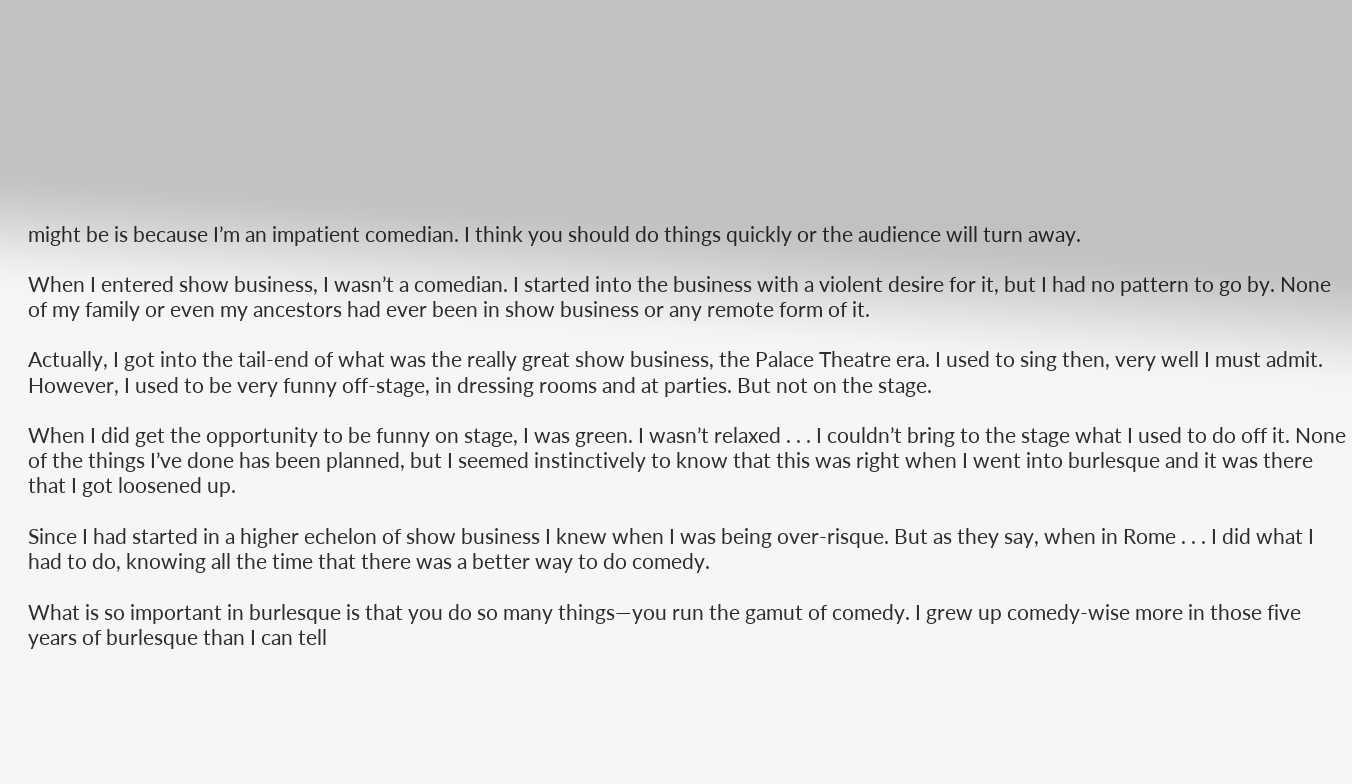might be is because I’m an impatient comedian. I think you should do things quickly or the audience will turn away.

When I entered show business, I wasn’t a comedian. I started into the business with a violent desire for it, but I had no pattern to go by. None of my family or even my ancestors had ever been in show business or any remote form of it.

Actually, I got into the tail-end of what was the really great show business, the Palace Theatre era. I used to sing then, very well I must admit. However, I used to be very funny off-stage, in dressing rooms and at parties. But not on the stage.

When I did get the opportunity to be funny on stage, I was green. I wasn’t relaxed . . . I couldn’t bring to the stage what I used to do off it. None of the things I’ve done has been planned, but I seemed instinctively to know that this was right when I went into burlesque and it was there that I got loosened up.

Since I had started in a higher echelon of show business I knew when I was being over-risque. But as they say, when in Rome . . . I did what I had to do, knowing all the time that there was a better way to do comedy.

What is so important in burlesque is that you do so many things—you run the gamut of comedy. I grew up comedy-wise more in those five years of burlesque than I can tell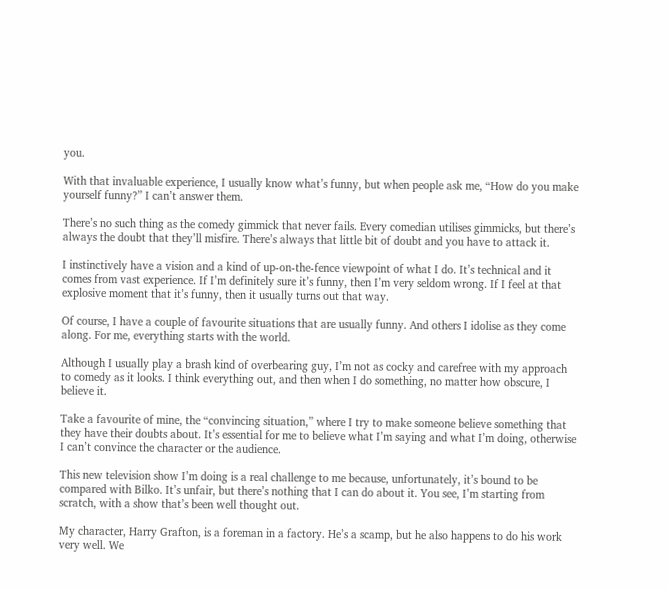you.

With that invaluable experience, I usually know what’s funny, but when people ask me, “How do you make yourself funny?” I can’t answer them.

There’s no such thing as the comedy gimmick that never fails. Every comedian utilises gimmicks, but there’s always the doubt that they’ll misfire. There’s always that little bit of doubt and you have to attack it.

I instinctively have a vision and a kind of up-on-the-fence viewpoint of what I do. It’s technical and it comes from vast experience. If I’m definitely sure it’s funny, then I’m very seldom wrong. If I feel at that explosive moment that it’s funny, then it usually turns out that way.

Of course, I have a couple of favourite situations that are usually funny. And others I idolise as they come along. For me, everything starts with the world.

Although I usually play a brash kind of overbearing guy, I’m not as cocky and carefree with my approach to comedy as it looks. I think everything out, and then when I do something, no matter how obscure, I believe it.

Take a favourite of mine, the “convincing situation,” where I try to make someone believe something that they have their doubts about. It’s essential for me to believe what I’m saying and what I’m doing, otherwise I can’t convince the character or the audience.

This new television show I’m doing is a real challenge to me because, unfortunately, it’s bound to be compared with Bilko. It’s unfair, but there’s nothing that I can do about it. You see, I’m starting from scratch, with a show that’s been well thought out.

My character, Harry Grafton, is a foreman in a factory. He’s a scamp, but he also happens to do his work very well. We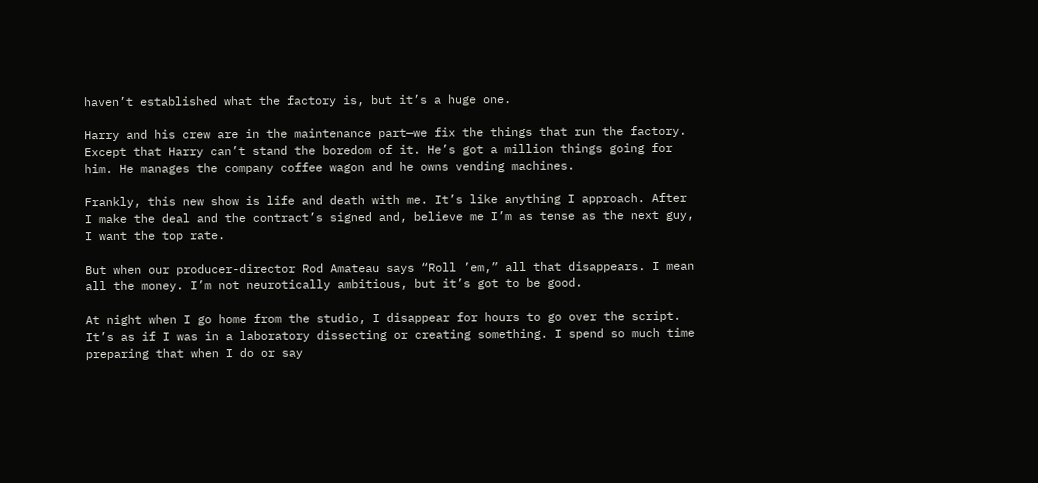haven’t established what the factory is, but it’s a huge one.

Harry and his crew are in the maintenance part—we fix the things that run the factory. Except that Harry can’t stand the boredom of it. He’s got a million things going for him. He manages the company coffee wagon and he owns vending machines.

Frankly, this new show is life and death with me. It’s like anything I approach. After I make the deal and the contract’s signed and, believe me I’m as tense as the next guy, I want the top rate.

But when our producer-director Rod Amateau says “Roll ’em,” all that disappears. I mean all the money. I’m not neurotically ambitious, but it’s got to be good.

At night when I go home from the studio, I disappear for hours to go over the script. It’s as if I was in a laboratory dissecting or creating something. I spend so much time preparing that when I do or say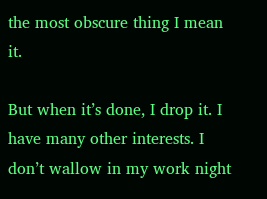the most obscure thing I mean it.

But when it’s done, I drop it. I have many other interests. I don’t wallow in my work night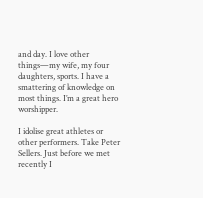and day. I love other things—my wife, my four daughters, sports. I have a smattering of knowledge on most things. I’m a great hero worshipper.

I idolise great athletes or other performers. Take Peter Sellers. Just before we met recently I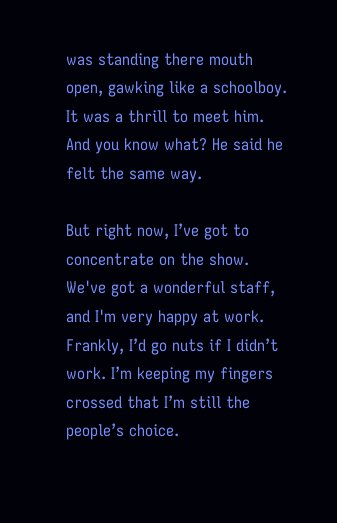was standing there mouth open, gawking like a schoolboy. It was a thrill to meet him. And you know what? He said he felt the same way.

But right now, I’ve got to concentrate on the show. We've got a wonderful staff, and I'm very happy at work. Frankly, I’d go nuts if I didn’t work. I’m keeping my fingers crossed that I’m still the people’s choice.